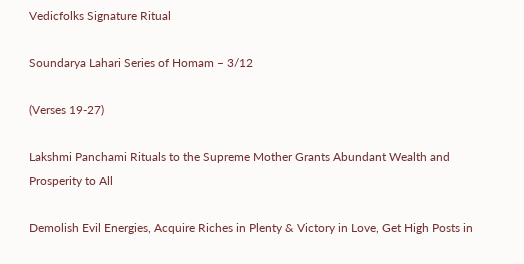Vedicfolks Signature Ritual

Soundarya Lahari Series of Homam – 3/12

(Verses 19-27)

Lakshmi Panchami Rituals to the Supreme Mother Grants Abundant Wealth and Prosperity to All

Demolish Evil Energies, Acquire Riches in Plenty & Victory in Love, Get High Posts in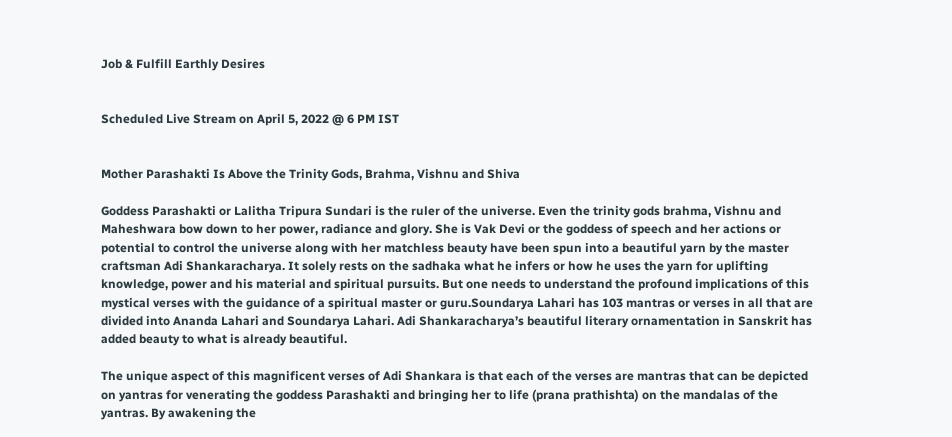Job & Fulfill Earthly Desires


Scheduled Live Stream on April 5, 2022 @ 6 PM IST


Mother Parashakti Is Above the Trinity Gods, Brahma, Vishnu and Shiva

Goddess Parashakti or Lalitha Tripura Sundari is the ruler of the universe. Even the trinity gods brahma, Vishnu and Maheshwara bow down to her power, radiance and glory. She is Vak Devi or the goddess of speech and her actions or potential to control the universe along with her matchless beauty have been spun into a beautiful yarn by the master craftsman Adi Shankaracharya. It solely rests on the sadhaka what he infers or how he uses the yarn for uplifting knowledge, power and his material and spiritual pursuits. But one needs to understand the profound implications of this mystical verses with the guidance of a spiritual master or guru.Soundarya Lahari has 103 mantras or verses in all that are divided into Ananda Lahari and Soundarya Lahari. Adi Shankaracharya’s beautiful literary ornamentation in Sanskrit has added beauty to what is already beautiful.

The unique aspect of this magnificent verses of Adi Shankara is that each of the verses are mantras that can be depicted on yantras for venerating the goddess Parashakti and bringing her to life (prana prathishta) on the mandalas of the yantras. By awakening the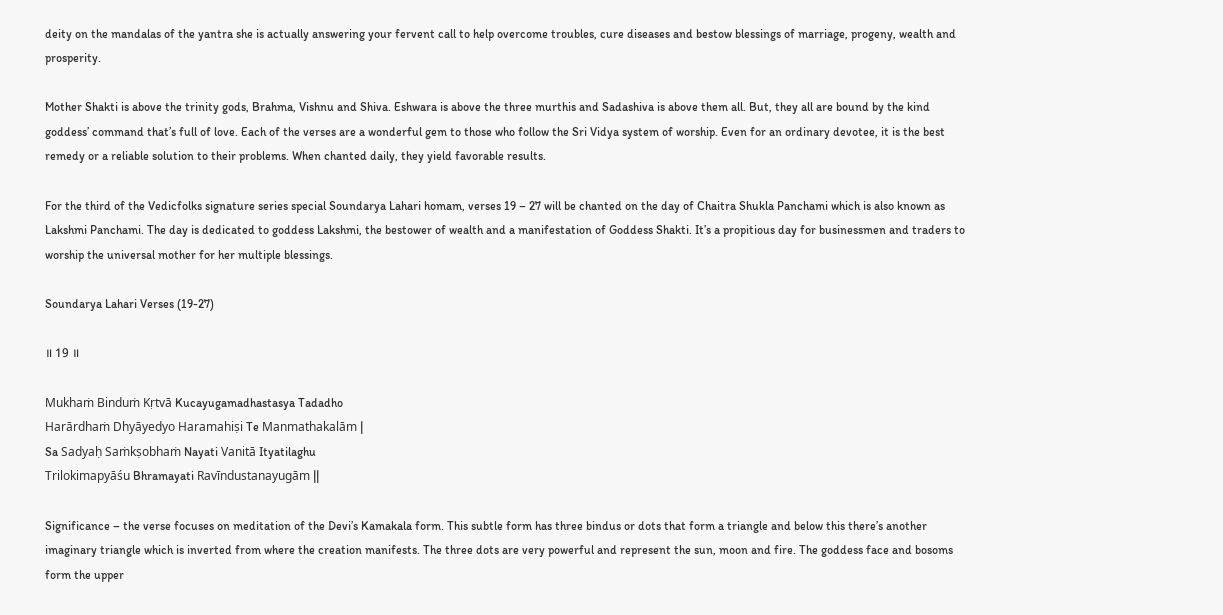deity on the mandalas of the yantra she is actually answering your fervent call to help overcome troubles, cure diseases and bestow blessings of marriage, progeny, wealth and prosperity.

Mother Shakti is above the trinity gods, Brahma, Vishnu and Shiva. Eshwara is above the three murthis and Sadashiva is above them all. But, they all are bound by the kind goddess’ command that’s full of love. Each of the verses are a wonderful gem to those who follow the Sri Vidya system of worship. Even for an ordinary devotee, it is the best remedy or a reliable solution to their problems. When chanted daily, they yield favorable results.

For the third of the Vedicfolks signature series special Soundarya Lahari homam, verses 19 – 27 will be chanted on the day of Chaitra Shukla Panchami which is also known as Lakshmi Panchami. The day is dedicated to goddess Lakshmi, the bestower of wealth and a manifestation of Goddess Shakti. It’s a propitious day for businessmen and traders to worship the universal mother for her multiple blessings.

Soundarya Lahari Verses (19-27)

॥ 19 ॥

Mukhaṁ Binduṁ Kṛtvā Kucayugamadhastasya Tadadho
Harārdhaṁ Dhyāyedyo Haramahiṣi Te Manmathakalām |
Sa Sadyaḥ Saṁkṣobhaṁ Nayati Vanitā Ityatilaghu
Trilokimapyāśu Bhramayati Ravīndustanayugām ||

Significance – the verse focuses on meditation of the Devi’s Kamakala form. This subtle form has three bindus or dots that form a triangle and below this there’s another imaginary triangle which is inverted from where the creation manifests. The three dots are very powerful and represent the sun, moon and fire. The goddess face and bosoms form the upper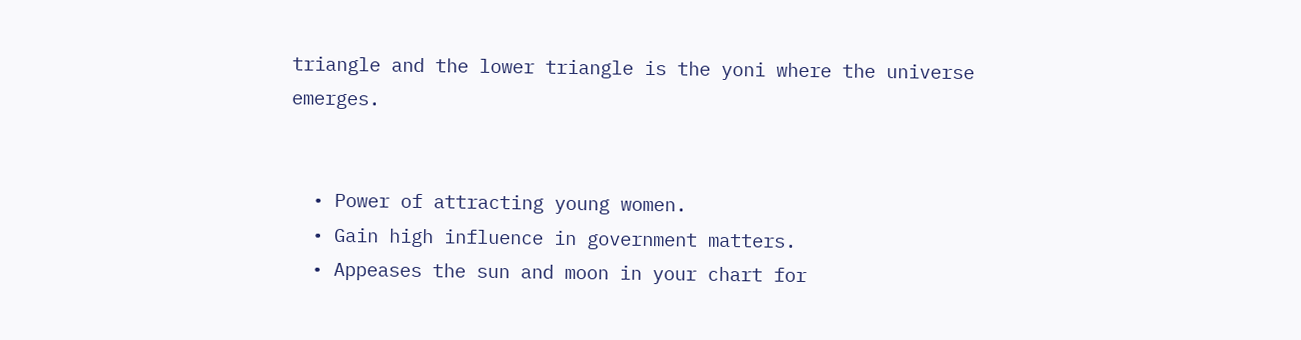triangle and the lower triangle is the yoni where the universe emerges.


  • Power of attracting young women.
  • Gain high influence in government matters.
  • Appeases the sun and moon in your chart for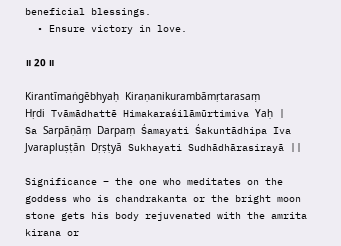beneficial blessings.
  • Ensure victory in love.

॥ 20 ॥

Kirantīmaṅgēbhyaḥ Kiraṇanikurambāmṛtarasaṃ
Hṛdi Tvāmādhattē Himakaraśilāmūrtimiva Yaḥ |
Sa Sarpāṇāṃ Darpaṃ Śamayati Śakuntādhipa Iva
Jvarapluṣṭān Dṛṣṭyā Sukhayati Sudhādhārasirayā ||

Significance – the one who meditates on the goddess who is chandrakanta or the bright moon stone gets his body rejuvenated with the amrita kirana or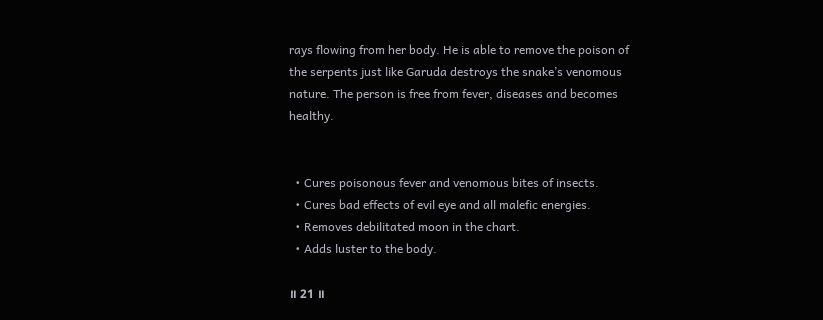rays flowing from her body. He is able to remove the poison of the serpents just like Garuda destroys the snake’s venomous nature. The person is free from fever, diseases and becomes healthy.


  • Cures poisonous fever and venomous bites of insects.
  • Cures bad effects of evil eye and all malefic energies.
  • Removes debilitated moon in the chart.
  • Adds luster to the body.

॥ 21 ॥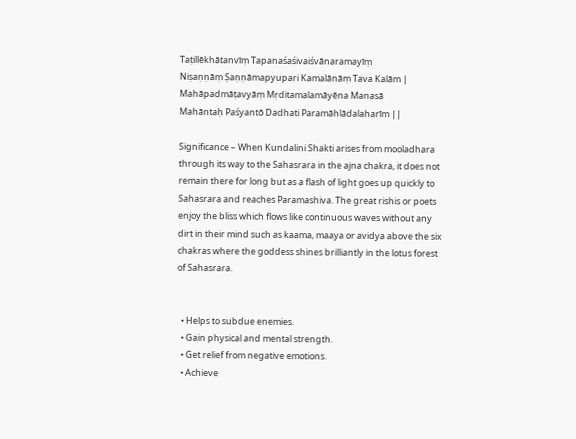Taṭillēkhātanvīṃ Tapanaśaśivaiśvānaramayīṃ
Niṣaṇṇāṃ Ṣaṇṇāmapyupari Kamalānāṃ Tava Kalām |
Mahāpadmāṭavyāṃ Mṛditamalamāyēna Manasā
Mahāntaḥ Paśyantō Dadhati Paramāhlādalaharīm ||

Significance – When Kundalini Shakti arises from mooladhara through its way to the Sahasrara in the ajna chakra, it does not remain there for long but as a flash of light goes up quickly to Sahasrara and reaches Paramashiva. The great rishis or poets enjoy the bliss which flows like continuous waves without any dirt in their mind such as kaama, maaya or avidya above the six chakras where the goddess shines brilliantly in the lotus forest of Sahasrara.


  • Helps to subdue enemies.
  • Gain physical and mental strength.
  • Get relief from negative emotions.
  • Achieve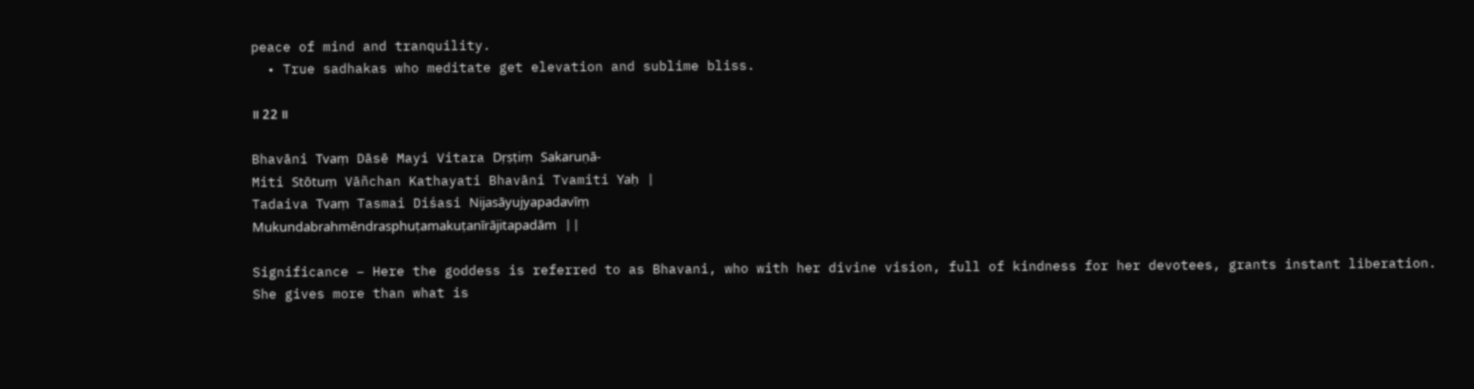peace of mind and tranquility.
  • True sadhakas who meditate get elevation and sublime bliss.

॥ 22 ॥

Bhavāni Tvaṃ Dāsē Mayi Vitara Dṛṣṭiṃ Sakaruṇā-
Miti Stōtuṃ Vāñchan Kathayati Bhavāni Tvamiti Yaḥ |
Tadaiva Tvaṃ Tasmai Diśasi Nijasāyujyapadavīṃ
Mukundabrahmēndrasphuṭamakuṭanīrājitapadām ||

Significance – Here the goddess is referred to as Bhavani, who with her divine vision, full of kindness for her devotees, grants instant liberation. She gives more than what is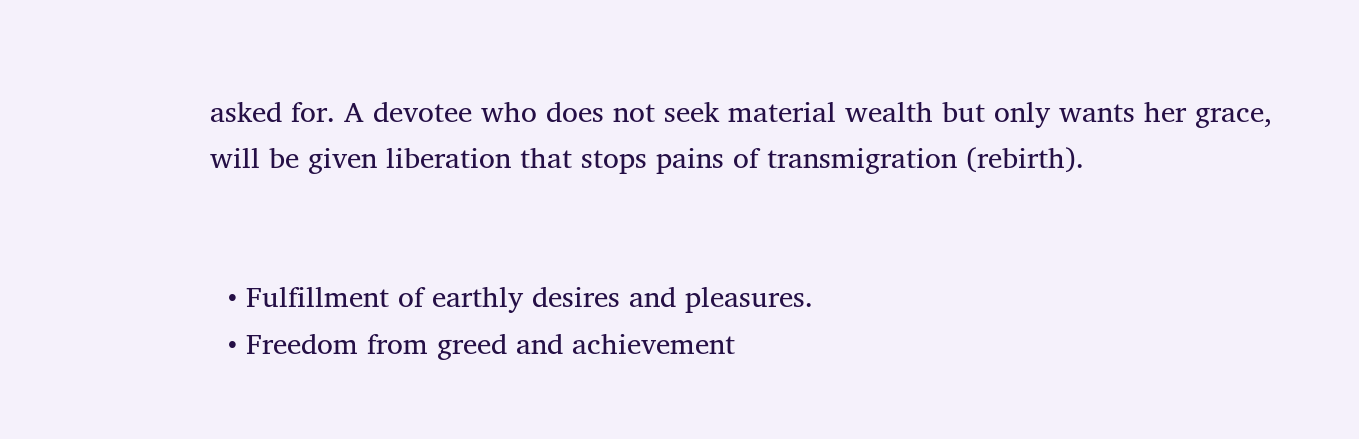asked for. A devotee who does not seek material wealth but only wants her grace, will be given liberation that stops pains of transmigration (rebirth).


  • Fulfillment of earthly desires and pleasures.
  • Freedom from greed and achievement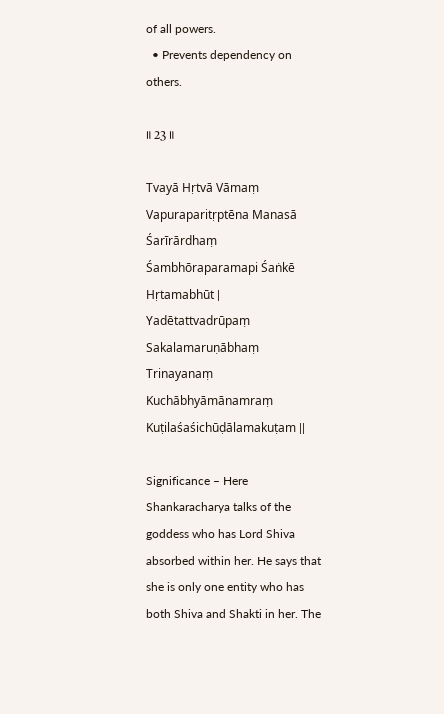of all powers.
  • Prevents dependency on others.

॥ 23 ॥

Tvayā Hṛtvā Vāmaṃ Vapuraparitṛptēna Manasā
Śarīrārdhaṃ Śambhōraparamapi Śaṅkē Hṛtamabhūt |
Yadētattvadrūpaṃ Sakalamaruṇābhaṃ Trinayanaṃ
Kuchābhyāmānamraṃ Kuṭilaśaśichūḍālamakuṭam ||

Significance – Here Shankaracharya talks of the goddess who has Lord Shiva absorbed within her. He says that she is only one entity who has both Shiva and Shakti in her. The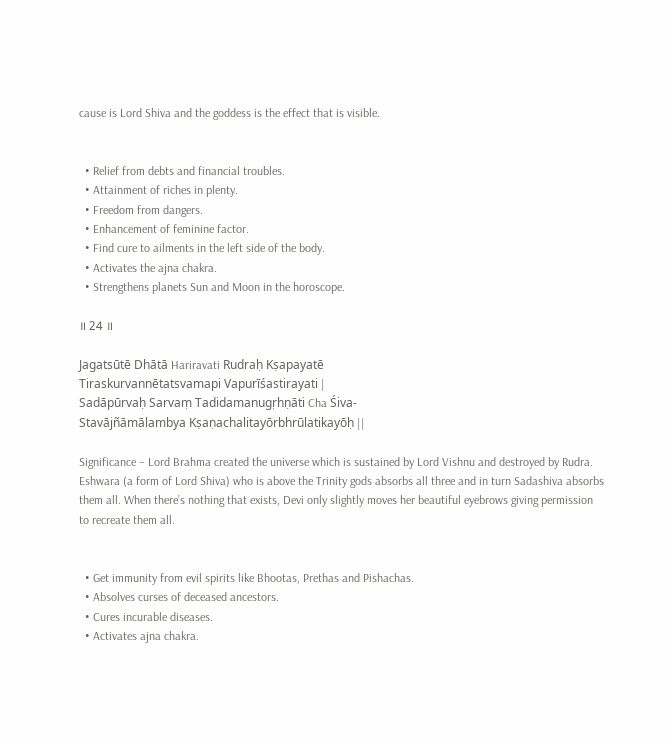cause is Lord Shiva and the goddess is the effect that is visible.


  • Relief from debts and financial troubles.
  • Attainment of riches in plenty.
  • Freedom from dangers.
  • Enhancement of feminine factor.
  • Find cure to ailments in the left side of the body.
  • Activates the ajna chakra.
  • Strengthens planets Sun and Moon in the horoscope.

॥ 24 ॥

Jagatsūtē Dhātā Hariravati Rudraḥ Kṣapayatē
Tiraskurvannētatsvamapi Vapurīśastirayati |
Sadāpūrvaḥ Sarvaṃ Tadidamanugṛhṇāti Cha Śiva-
Stavājñāmālambya Kṣaṇachalitayōrbhrūlatikayōḥ ||

Significance – Lord Brahma created the universe which is sustained by Lord Vishnu and destroyed by Rudra. Eshwara (a form of Lord Shiva) who is above the Trinity gods absorbs all three and in turn Sadashiva absorbs them all. When there’s nothing that exists, Devi only slightly moves her beautiful eyebrows giving permission to recreate them all.


  • Get immunity from evil spirits like Bhootas, Prethas and Pishachas.
  • Absolves curses of deceased ancestors.
  • Cures incurable diseases.
  • Activates ajna chakra.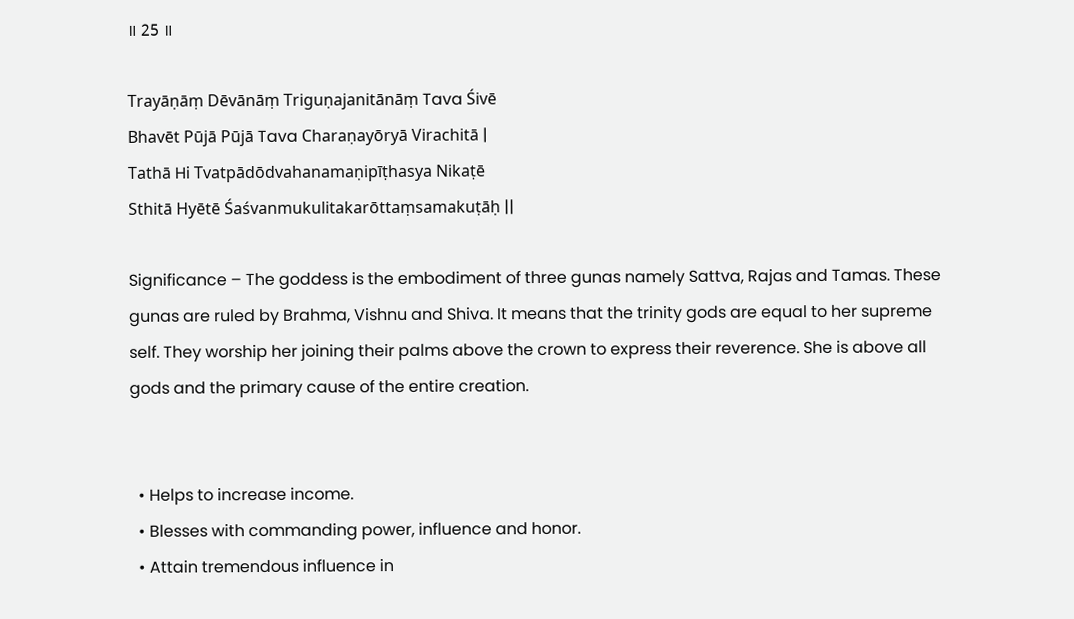॥ 25 ॥

Trayāṇāṃ Dēvānāṃ Triguṇajanitānāṃ Tava Śivē
Bhavēt Pūjā Pūjā Tava Charaṇayōryā Virachitā |
Tathā Hi Tvatpādōdvahanamaṇipīṭhasya Nikaṭē
Sthitā Hyētē Śaśvanmukulitakarōttaṃsamakuṭāḥ ||

Significance – The goddess is the embodiment of three gunas namely Sattva, Rajas and Tamas. These gunas are ruled by Brahma, Vishnu and Shiva. It means that the trinity gods are equal to her supreme self. They worship her joining their palms above the crown to express their reverence. She is above all gods and the primary cause of the entire creation.


  • Helps to increase income.
  • Blesses with commanding power, influence and honor.
  • Attain tremendous influence in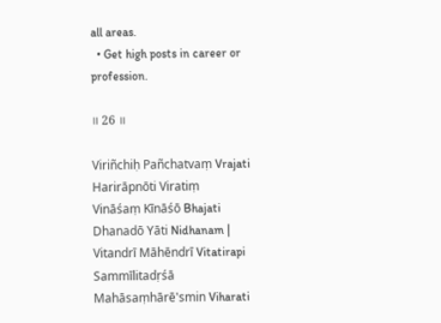all areas.
  • Get high posts in career or profession.

॥ 26 ॥

Viriñchiḥ Pañchatvaṃ Vrajati Harirāpnōti Viratiṃ
Vināśaṃ Kīnāśō Bhajati Dhanadō Yāti Nidhanam |
Vitandrī Māhēndrī Vitatirapi Sammīlitadṛśā
Mahāsaṃhārē'smin Viharati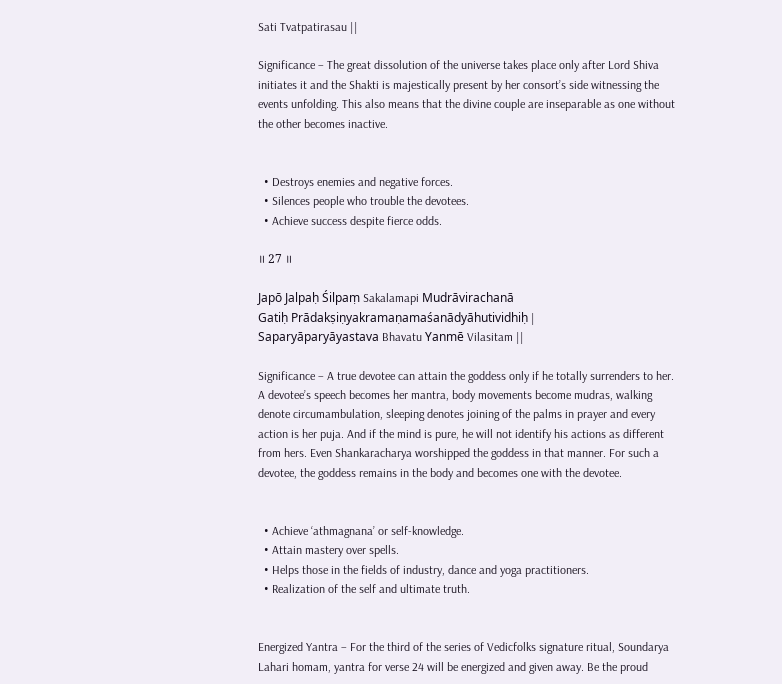Sati Tvatpatirasau ||

Significance – The great dissolution of the universe takes place only after Lord Shiva initiates it and the Shakti is majestically present by her consort’s side witnessing the events unfolding. This also means that the divine couple are inseparable as one without the other becomes inactive.


  • Destroys enemies and negative forces.
  • Silences people who trouble the devotees.
  • Achieve success despite fierce odds.

॥ 27 ॥

Japō Jalpaḥ Śilpaṃ Sakalamapi Mudrāvirachanā
Gatiḥ Prādakṣiṇyakramaṇamaśanādyāhutividhiḥ |
Saparyāparyāyastava Bhavatu Yanmē Vilasitam ||

Significance – A true devotee can attain the goddess only if he totally surrenders to her. A devotee’s speech becomes her mantra, body movements become mudras, walking denote circumambulation, sleeping denotes joining of the palms in prayer and every action is her puja. And if the mind is pure, he will not identify his actions as different from hers. Even Shankaracharya worshipped the goddess in that manner. For such a devotee, the goddess remains in the body and becomes one with the devotee.


  • Achieve ‘athmagnana’ or self-knowledge.
  • Attain mastery over spells.
  • Helps those in the fields of industry, dance and yoga practitioners.
  • Realization of the self and ultimate truth.


Energized Yantra – For the third of the series of Vedicfolks signature ritual, Soundarya Lahari homam, yantra for verse 24 will be energized and given away. Be the proud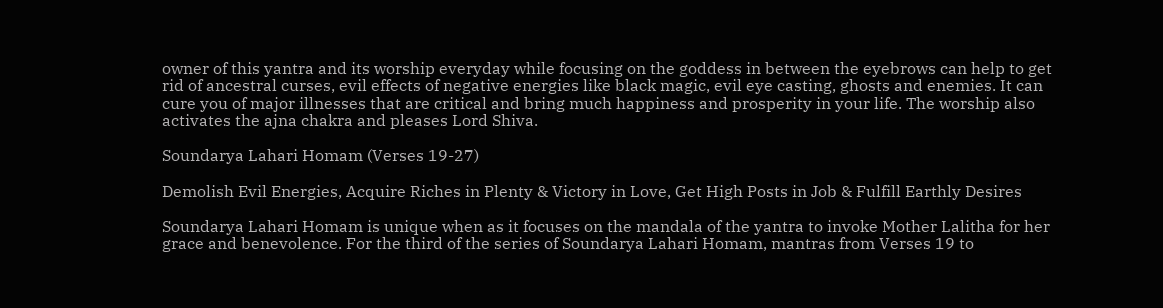owner of this yantra and its worship everyday while focusing on the goddess in between the eyebrows can help to get rid of ancestral curses, evil effects of negative energies like black magic, evil eye casting, ghosts and enemies. It can cure you of major illnesses that are critical and bring much happiness and prosperity in your life. The worship also activates the ajna chakra and pleases Lord Shiva.

Soundarya Lahari Homam (Verses 19-27)

Demolish Evil Energies, Acquire Riches in Plenty & Victory in Love, Get High Posts in Job & Fulfill Earthly Desires

Soundarya Lahari Homam is unique when as it focuses on the mandala of the yantra to invoke Mother Lalitha for her grace and benevolence. For the third of the series of Soundarya Lahari Homam, mantras from Verses 19 to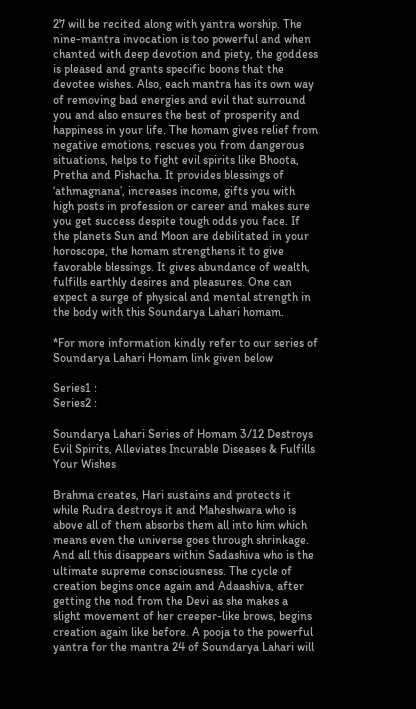27 will be recited along with yantra worship. The nine-mantra invocation is too powerful and when chanted with deep devotion and piety, the goddess is pleased and grants specific boons that the devotee wishes. Also, each mantra has its own way of removing bad energies and evil that surround you and also ensures the best of prosperity and happiness in your life. The homam gives relief from negative emotions, rescues you from dangerous situations, helps to fight evil spirits like Bhoota, Pretha and Pishacha. It provides blessings of ‘athmagnana’, increases income, gifts you with high posts in profession or career and makes sure you get success despite tough odds you face. If the planets Sun and Moon are debilitated in your horoscope, the homam strengthens it to give favorable blessings. It gives abundance of wealth, fulfills earthly desires and pleasures. One can expect a surge of physical and mental strength in the body with this Soundarya Lahari homam.

*For more information kindly refer to our series of Soundarya Lahari Homam link given below

Series1 :
Series2 :

Soundarya Lahari Series of Homam 3/12 Destroys Evil Spirits, Alleviates Incurable Diseases & Fulfills Your Wishes

Brahma creates, Hari sustains and protects it while Rudra destroys it and Maheshwara who is above all of them absorbs them all into him which means even the universe goes through shrinkage. And all this disappears within Sadashiva who is the ultimate supreme consciousness. The cycle of creation begins once again and Adaashiva, after getting the nod from the Devi as she makes a slight movement of her creeper-like brows, begins creation again like before. A pooja to the powerful yantra for the mantra 24 of Soundarya Lahari will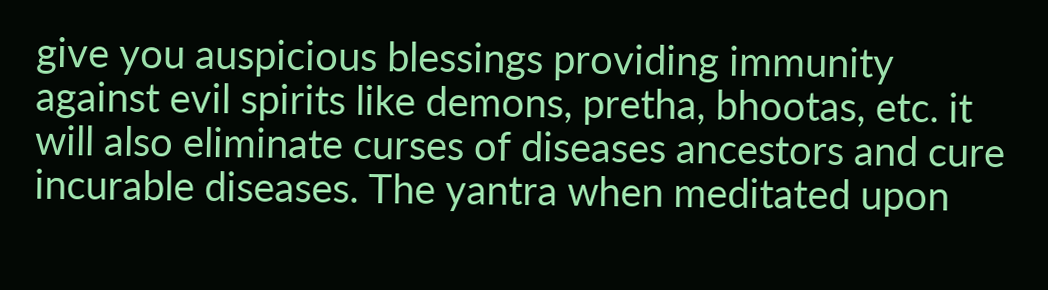give you auspicious blessings providing immunity against evil spirits like demons, pretha, bhootas, etc. it will also eliminate curses of diseases ancestors and cure incurable diseases. The yantra when meditated upon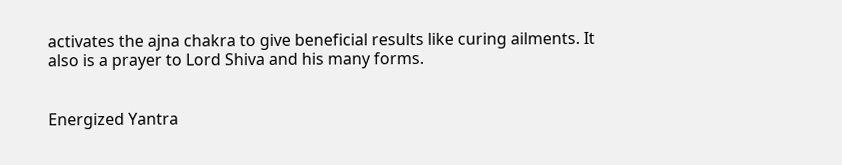activates the ajna chakra to give beneficial results like curing ailments. It also is a prayer to Lord Shiva and his many forms.


Energized Yantra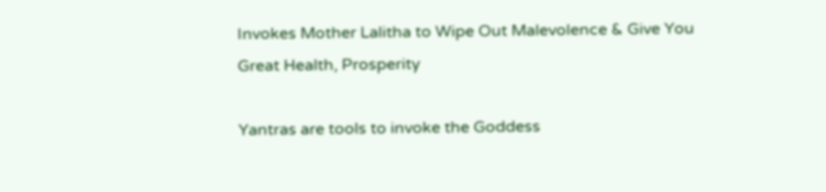Invokes Mother Lalitha to Wipe Out Malevolence & Give You Great Health, Prosperity

Yantras are tools to invoke the Goddess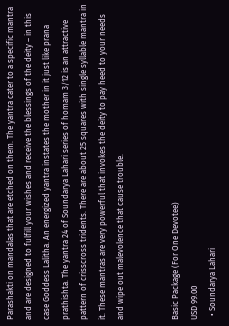Parashakti on mandalas that are etched on them. The yantra cater to a specific mantra and are designed to fulfill your wishes and receive the blessings of the deity – in this case Goddess Lalitha. An energized yantra instates the mother in it just like prana prathishta. The yantra 24 of Soundarya Lahari series of homam 3/12 is an attractive pattern of crisscross tridents. There are about 25 squares with single syllable mantra in it. These mantras are very powerful that invokes the deity to pay heed to your needs and wipe out malevolence that cause trouble.


Basic Package (For One Devotee)
USD 99.00
  • Soundarya Lahari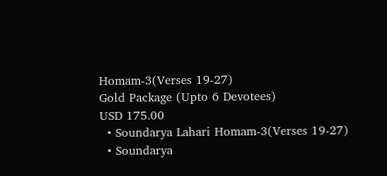Homam-3(Verses 19-27)
Gold Package (Upto 6 Devotees)
USD 175.00
  • Soundarya Lahari Homam-3(Verses 19-27)
  • Soundarya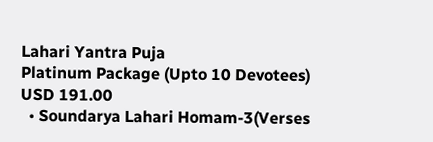Lahari Yantra Puja
Platinum Package (Upto 10 Devotees)
USD 191.00
  • Soundarya Lahari Homam-3(Verses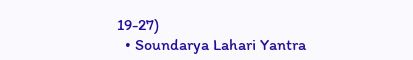19-27)
  • Soundarya Lahari Yantra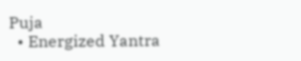Puja
  • Energized Yantra